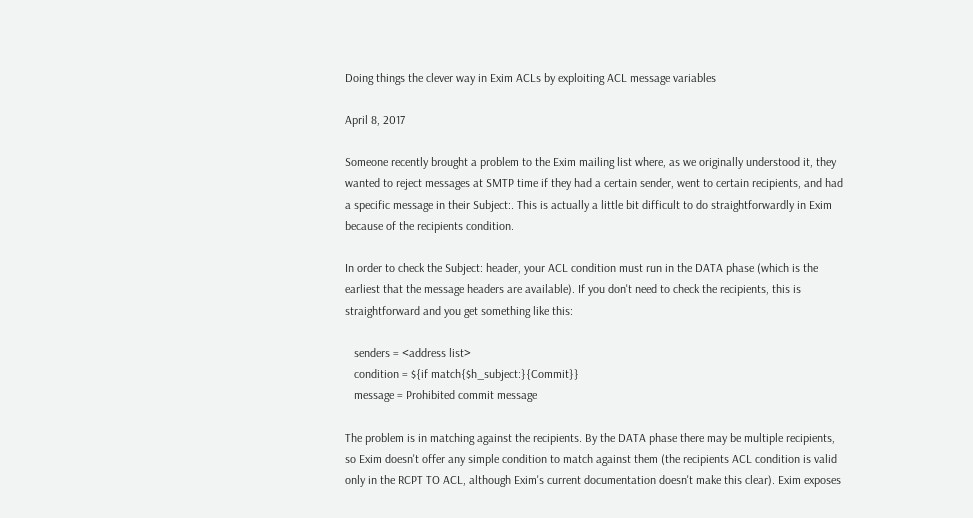Doing things the clever way in Exim ACLs by exploiting ACL message variables

April 8, 2017

Someone recently brought a problem to the Exim mailing list where, as we originally understood it, they wanted to reject messages at SMTP time if they had a certain sender, went to certain recipients, and had a specific message in their Subject:. This is actually a little bit difficult to do straightforwardly in Exim because of the recipients condition.

In order to check the Subject: header, your ACL condition must run in the DATA phase (which is the earliest that the message headers are available). If you don't need to check the recipients, this is straightforward and you get something like this:

   senders = <address list>
   condition = ${if match{$h_subject:}{Commit}}
   message = Prohibited commit message

The problem is in matching against the recipients. By the DATA phase there may be multiple recipients, so Exim doesn't offer any simple condition to match against them (the recipients ACL condition is valid only in the RCPT TO ACL, although Exim's current documentation doesn't make this clear). Exim exposes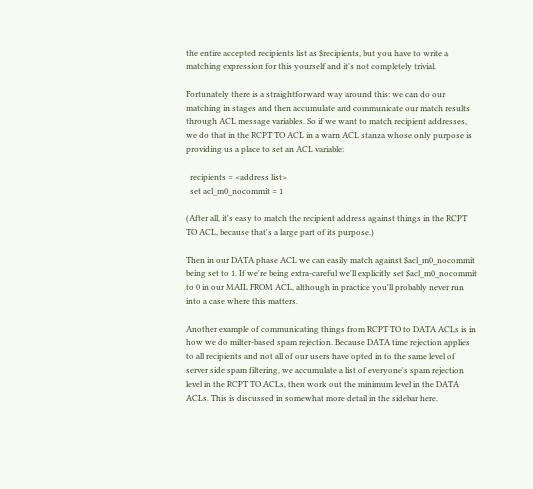the entire accepted recipients list as $recipients, but you have to write a matching expression for this yourself and it's not completely trivial.

Fortunately there is a straightforward way around this: we can do our matching in stages and then accumulate and communicate our match results through ACL message variables. So if we want to match recipient addresses, we do that in the RCPT TO ACL in a warn ACL stanza whose only purpose is providing us a place to set an ACL variable:

  recipients = <address list>
  set acl_m0_nocommit = 1

(After all, it's easy to match the recipient address against things in the RCPT TO ACL, because that's a large part of its purpose.)

Then in our DATA phase ACL we can easily match against $acl_m0_nocommit being set to 1. If we're being extra-careful we'll explicitly set $acl_m0_nocommit to 0 in our MAIL FROM ACL, although in practice you'll probably never run into a case where this matters.

Another example of communicating things from RCPT TO to DATA ACLs is in how we do milter-based spam rejection. Because DATA time rejection applies to all recipients and not all of our users have opted in to the same level of server side spam filtering, we accumulate a list of everyone's spam rejection level in the RCPT TO ACLs, then work out the minimum level in the DATA ACLs. This is discussed in somewhat more detail in the sidebar here.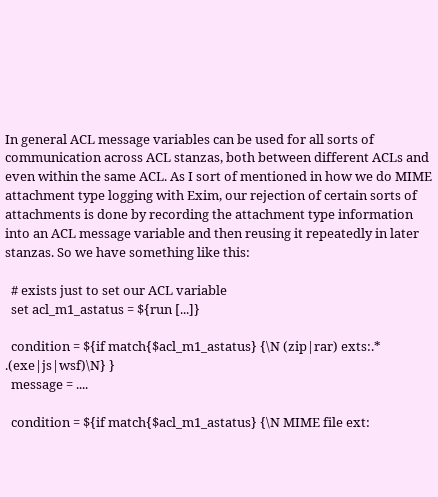In general ACL message variables can be used for all sorts of communication across ACL stanzas, both between different ACLs and even within the same ACL. As I sort of mentioned in how we do MIME attachment type logging with Exim, our rejection of certain sorts of attachments is done by recording the attachment type information into an ACL message variable and then reusing it repeatedly in later stanzas. So we have something like this:

  # exists just to set our ACL variable
  set acl_m1_astatus = ${run [...]}

  condition = ${if match{$acl_m1_astatus} {\N (zip|rar) exts:.* .(exe|js|wsf)\N} }
  message = ....

  condition = ${if match{$acl_m1_astatus} {\N MIME file ext: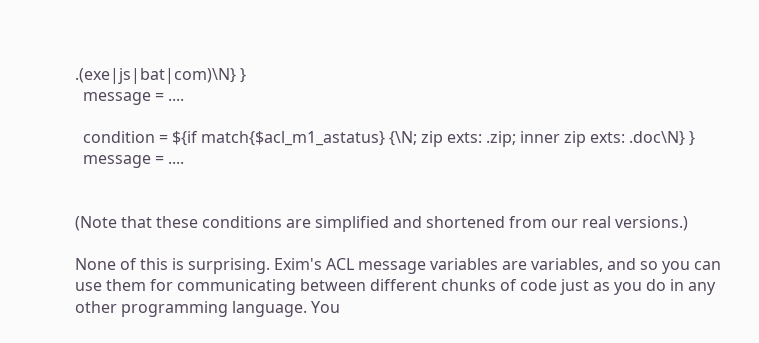.(exe|js|bat|com)\N} }
  message = ....

  condition = ${if match{$acl_m1_astatus} {\N; zip exts: .zip; inner zip exts: .doc\N} }
  message = ....


(Note that these conditions are simplified and shortened from our real versions.)

None of this is surprising. Exim's ACL message variables are variables, and so you can use them for communicating between different chunks of code just as you do in any other programming language. You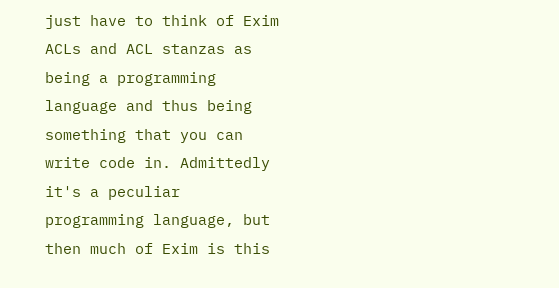just have to think of Exim ACLs and ACL stanzas as being a programming language and thus being something that you can write code in. Admittedly it's a peculiar programming language, but then much of Exim is this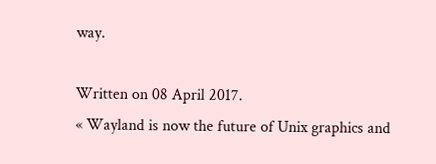way.

Written on 08 April 2017.
« Wayland is now the future of Unix graphics and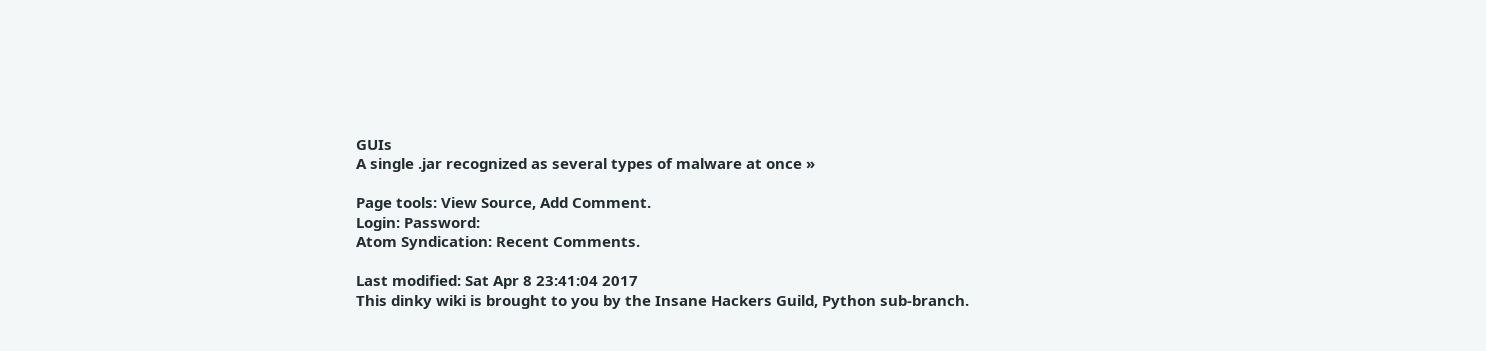GUIs
A single .jar recognized as several types of malware at once »

Page tools: View Source, Add Comment.
Login: Password:
Atom Syndication: Recent Comments.

Last modified: Sat Apr 8 23:41:04 2017
This dinky wiki is brought to you by the Insane Hackers Guild, Python sub-branch.